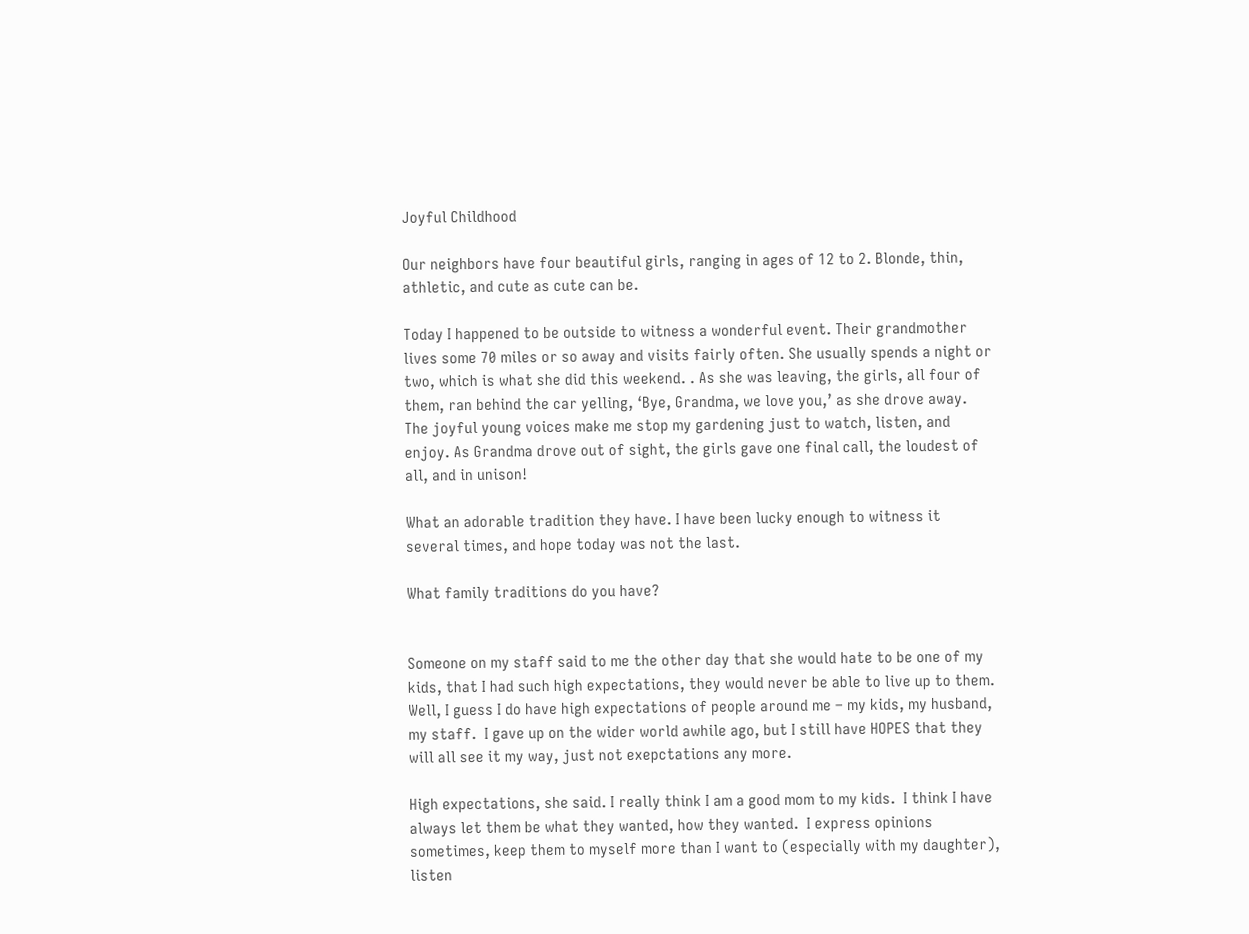Joyful Childhood

Our neighbors have four beautiful girls, ranging in ages of 12 to 2. Blonde, thin, athletic, and cute as cute can be.

Today I happened to be outside to witness a wonderful event. Their grandmother lives some 70 miles or so away and visits fairly often. She usually spends a night or two, which is what she did this weekend. . As she was leaving, the girls, all four of them, ran behind the car yelling, ‘Bye, Grandma, we love you,’ as she drove away. The joyful young voices make me stop my gardening just to watch, listen, and enjoy. As Grandma drove out of sight, the girls gave one final call, the loudest of all, and in unison!

What an adorable tradition they have. I have been lucky enough to witness it several times, and hope today was not the last.

What family traditions do you have?


Someone on my staff said to me the other day that she would hate to be one of my kids, that I had such high expectations, they would never be able to live up to them.  Well, I guess I do have high expectations of people around me – my kids, my husband, my staff.  I gave up on the wider world awhile ago, but I still have HOPES that they will all see it my way, just not exepctations any more.

High expectations, she said. I really think I am a good mom to my kids.  I think I have always let them be what they wanted, how they wanted.  I express opinions sometimes, keep them to myself more than I want to (especially with my daughter), listen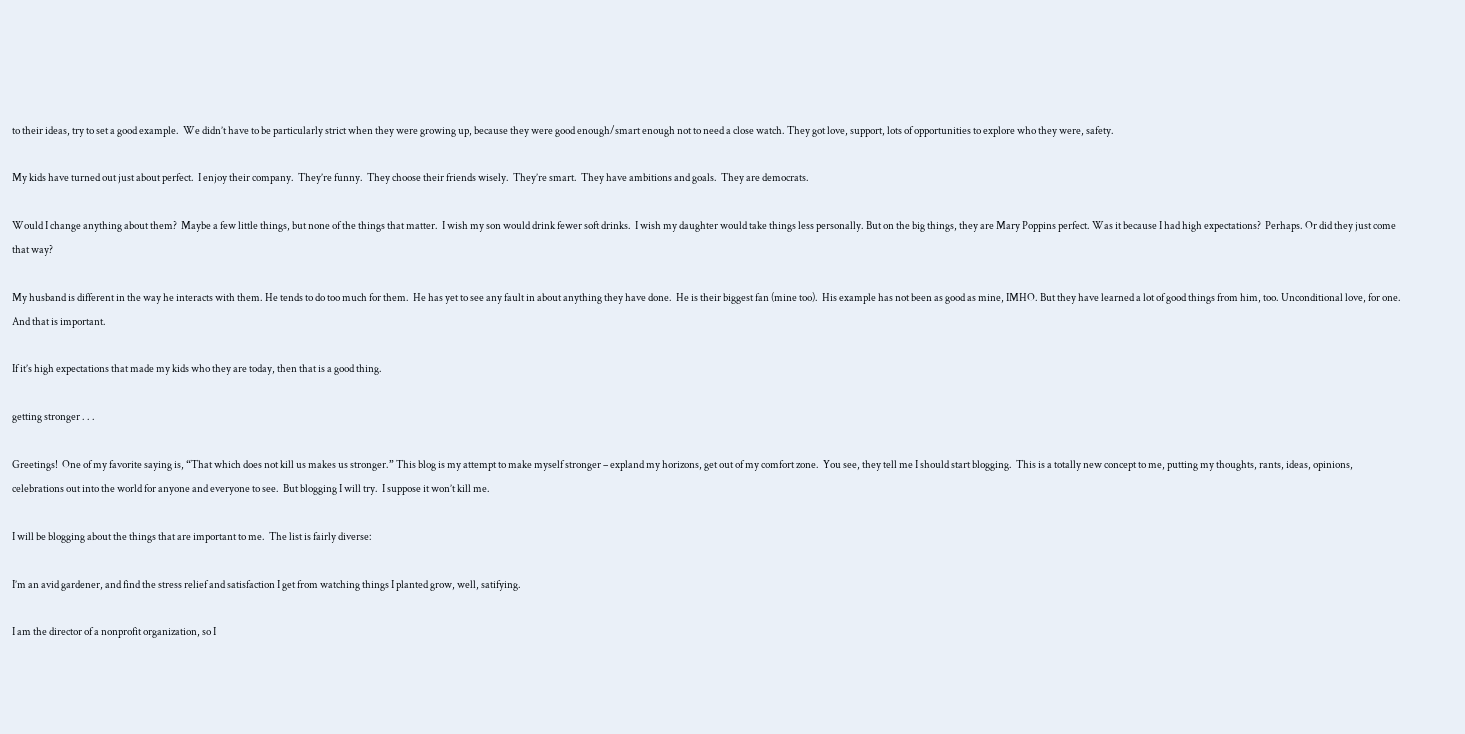to their ideas, try to set a good example.  We didn’t have to be particularly strict when they were growing up, because they were good enough/smart enough not to need a close watch. They got love, support, lots of opportunities to explore who they were, safety.

My kids have turned out just about perfect.  I enjoy their company.  They’re funny.  They choose their friends wisely.  They’re smart.  They have ambitions and goals.  They are democrats.

Would I change anything about them?  Maybe a few little things, but none of the things that matter.  I wish my son would drink fewer soft drinks.  I wish my daughter would take things less personally. But on the big things, they are Mary Poppins perfect. Was it because I had high expectations?  Perhaps. Or did they just come that way?

My husband is different in the way he interacts with them. He tends to do too much for them.  He has yet to see any fault in about anything they have done.  He is their biggest fan (mine too).  His example has not been as good as mine, IMHO. But they have learned a lot of good things from him, too. Unconditional love, for one.  And that is important.

If it’s high expectations that made my kids who they are today, then that is a good thing.

getting stronger . . .

Greetings!  One of my favorite saying is, “That which does not kill us makes us stronger.” This blog is my attempt to make myself stronger – expland my horizons, get out of my comfort zone.  You see, they tell me I should start blogging.  This is a totally new concept to me, putting my thoughts, rants, ideas, opinions, celebrations out into the world for anyone and everyone to see.  But blogging I will try.  I suppose it won’t kill me.

I will be blogging about the things that are important to me.  The list is fairly diverse:

I’m an avid gardener, and find the stress relief and satisfaction I get from watching things I planted grow, well, satifying.

I am the director of a nonprofit organization, so I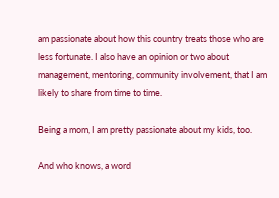am passionate about how this country treats those who are less fortunate. I also have an opinion or two about management, mentoring, community involvement, that I am likely to share from time to time.

Being a mom, I am pretty passionate about my kids, too.

And who knows, a word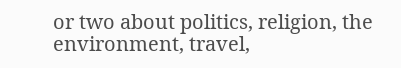or two about politics, religion, the environment, travel,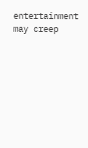entertainment may creep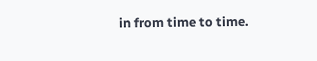in from time to time.